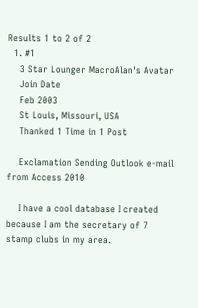Results 1 to 2 of 2
  1. #1
    3 Star Lounger MacroAlan's Avatar
    Join Date
    Feb 2003
    St Louis, Missouri, USA
    Thanked 1 Time in 1 Post

    Exclamation Sending Outlook e-mail from Access 2010

    I have a cool database I created because I am the secretary of 7 stamp clubs in my area.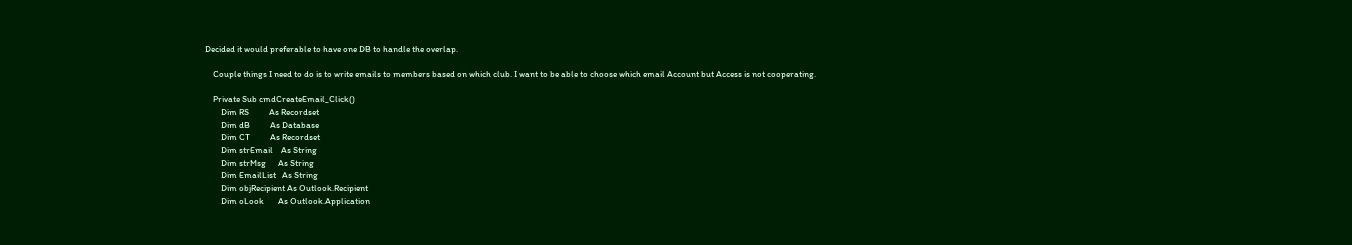Decided it would preferable to have one DB to handle the overlap.

    Couple things I need to do is to write emails to members based on which club. I want to be able to choose which email Account but Access is not cooperating.

    Private Sub cmdCreateEmail_Click()
        Dim RS          As Recordset
        Dim dB          As Database
        Dim CT          As Recordset
        Dim strEmail    As String
        Dim strMsg      As String
        Dim EmailList   As String
        Dim objRecipient As Outlook.Recipient
        Dim oLook       As Outlook.Application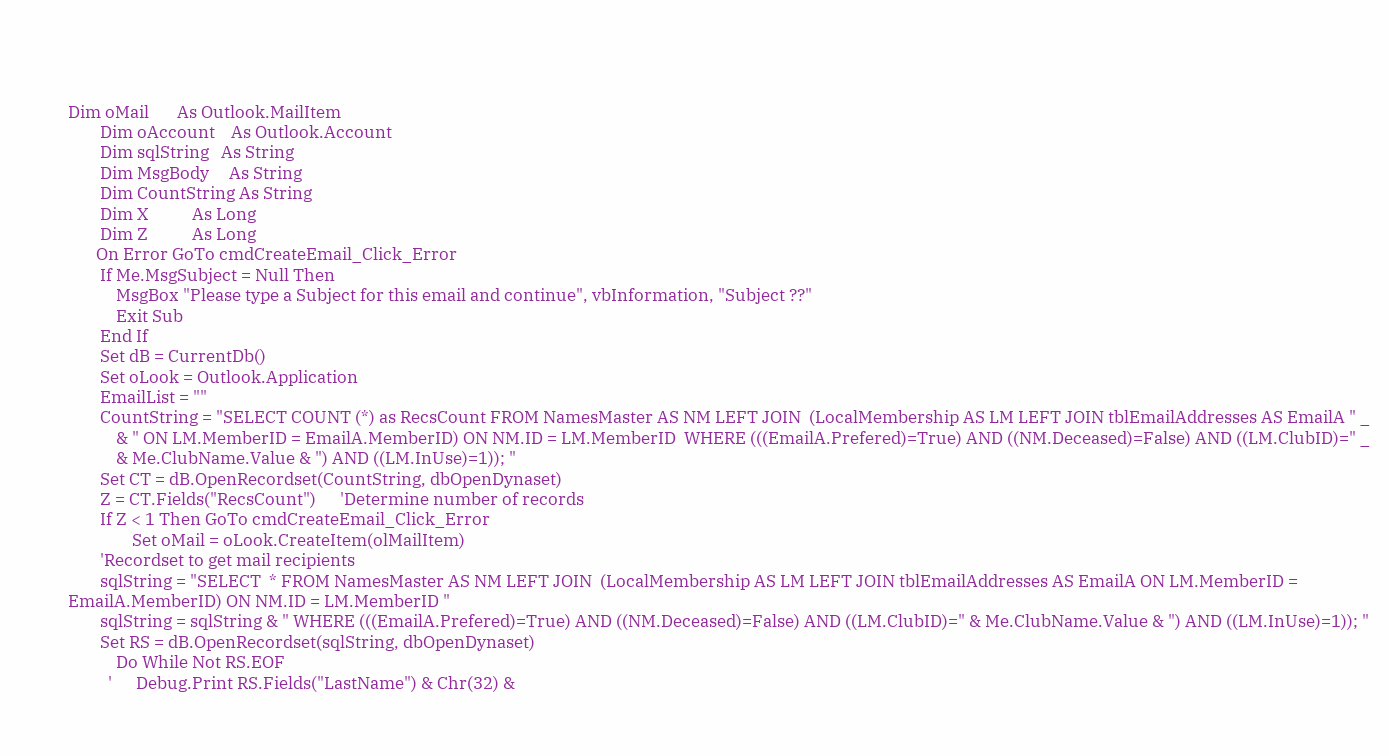Dim oMail       As Outlook.MailItem
        Dim oAccount    As Outlook.Account
        Dim sqlString   As String
        Dim MsgBody     As String
        Dim CountString As String
        Dim X           As Long
        Dim Z           As Long
       On Error GoTo cmdCreateEmail_Click_Error
        If Me.MsgSubject = Null Then
            MsgBox "Please type a Subject for this email and continue", vbInformation, "Subject ??"
            Exit Sub
        End If
        Set dB = CurrentDb()
        Set oLook = Outlook.Application
        EmailList = ""
        CountString = "SELECT COUNT (*) as RecsCount FROM NamesMaster AS NM LEFT JOIN  (LocalMembership AS LM LEFT JOIN tblEmailAddresses AS EmailA " _
            & " ON LM.MemberID = EmailA.MemberID) ON NM.ID = LM.MemberID  WHERE (((EmailA.Prefered)=True) AND ((NM.Deceased)=False) AND ((LM.ClubID)=" _
            & Me.ClubName.Value & ") AND ((LM.InUse)=1)); "
        Set CT = dB.OpenRecordset(CountString, dbOpenDynaset)
        Z = CT.Fields("RecsCount")      'Determine number of records
        If Z < 1 Then GoTo cmdCreateEmail_Click_Error
                Set oMail = oLook.CreateItem(olMailItem)
        'Recordset to get mail recipients
        sqlString = "SELECT  * FROM NamesMaster AS NM LEFT JOIN  (LocalMembership AS LM LEFT JOIN tblEmailAddresses AS EmailA ON LM.MemberID = EmailA.MemberID) ON NM.ID = LM.MemberID "
        sqlString = sqlString & " WHERE (((EmailA.Prefered)=True) AND ((NM.Deceased)=False) AND ((LM.ClubID)=" & Me.ClubName.Value & ") AND ((LM.InUse)=1)); "
        Set RS = dB.OpenRecordset(sqlString, dbOpenDynaset)
            Do While Not RS.EOF
          '      Debug.Print RS.Fields("LastName") & Chr(32) &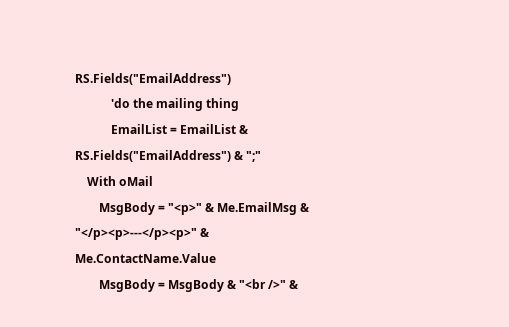RS.Fields("EmailAddress")
            'do the mailing thing
            EmailList = EmailList & RS.Fields("EmailAddress") & ";"
    With oMail
        MsgBody = "<p>" & Me.EmailMsg & "</p><p>---</p><p>" & Me.ContactName.Value
        MsgBody = MsgBody & "<br />" &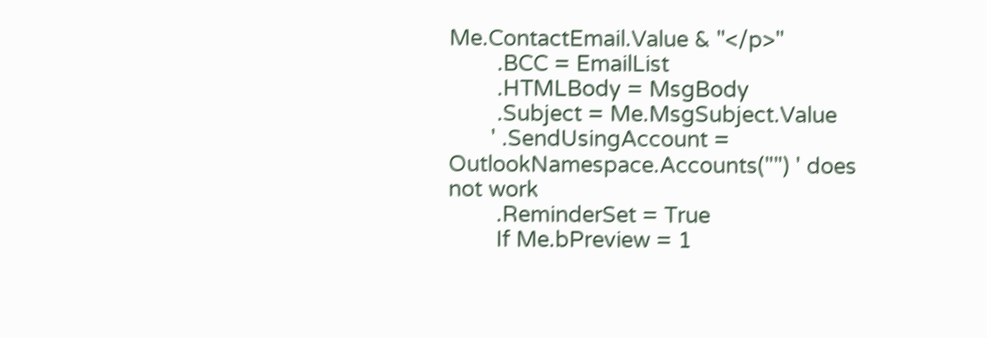Me.ContactEmail.Value & "</p>"
        .BCC = EmailList
        .HTMLBody = MsgBody
        .Subject = Me.MsgSubject.Value
       ' .SendUsingAccount = OutlookNamespace.Accounts("") ' does not work
        .ReminderSet = True
        If Me.bPreview = 1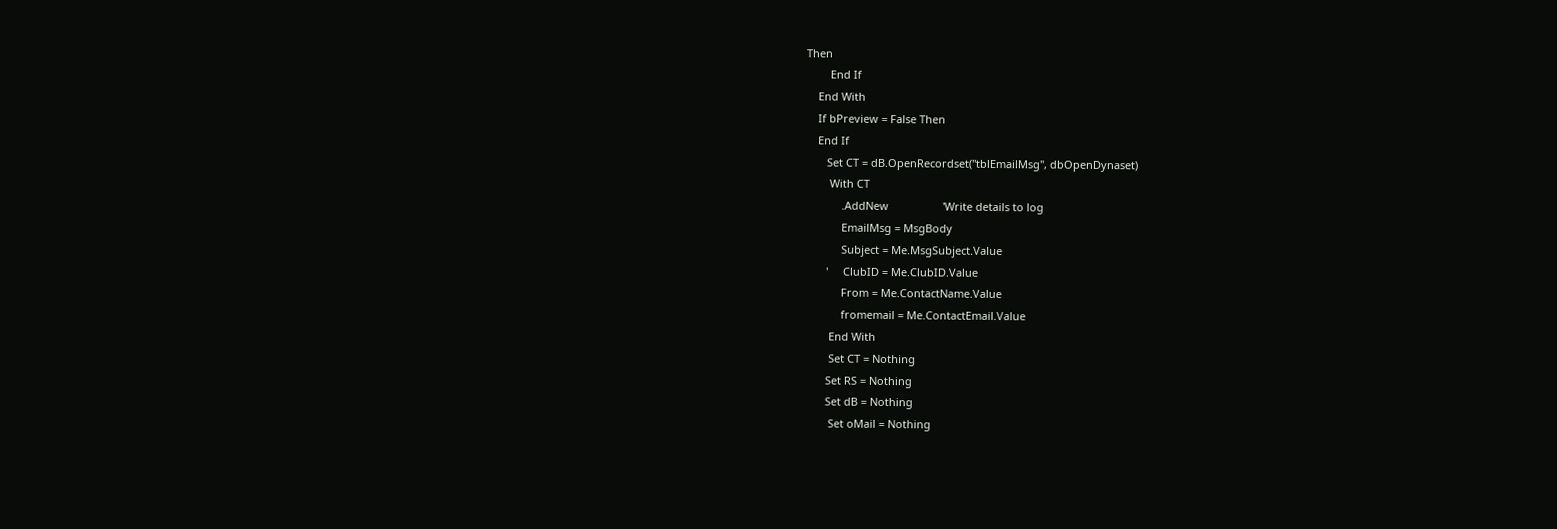Then
        End If
    End With
    If bPreview = False Then
    End If
       Set CT = dB.OpenRecordset("tblEmailMsg", dbOpenDynaset)
        With CT
            .AddNew                  'Write details to log
            EmailMsg = MsgBody
            Subject = Me.MsgSubject.Value
       '     ClubID = Me.ClubID.Value
            From = Me.ContactName.Value
            fromemail = Me.ContactEmail.Value
        End With
        Set CT = Nothing
       Set RS = Nothing
       Set dB = Nothing
        Set oMail = Nothing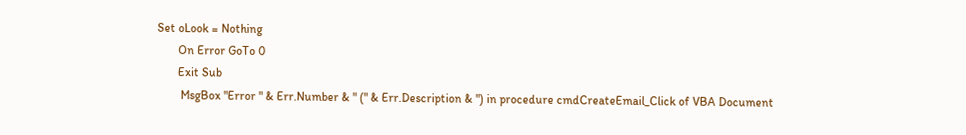Set oLook = Nothing
       On Error GoTo 0
       Exit Sub
        MsgBox "Error " & Err.Number & " (" & Err.Description & ") in procedure cmdCreateEmail_Click of VBA Document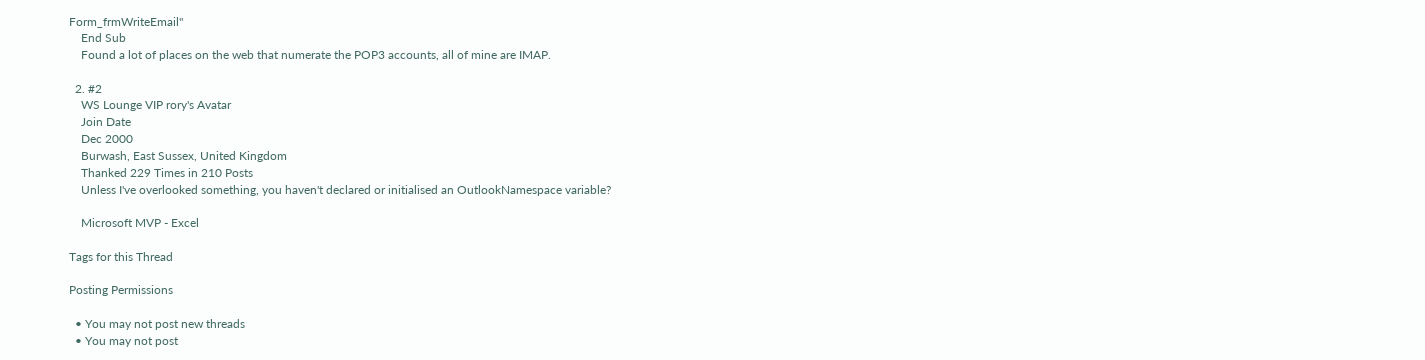Form_frmWriteEmail"
    End Sub
    Found a lot of places on the web that numerate the POP3 accounts, all of mine are IMAP.

  2. #2
    WS Lounge VIP rory's Avatar
    Join Date
    Dec 2000
    Burwash, East Sussex, United Kingdom
    Thanked 229 Times in 210 Posts
    Unless I've overlooked something, you haven't declared or initialised an OutlookNamespace variable?

    Microsoft MVP - Excel

Tags for this Thread

Posting Permissions

  • You may not post new threads
  • You may not post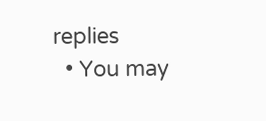replies
  • You may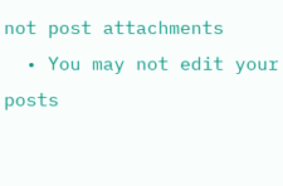not post attachments
  • You may not edit your posts